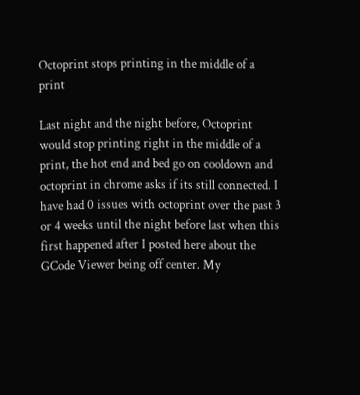Octoprint stops printing in the middle of a print

Last night and the night before, Octoprint would stop printing right in the middle of a print, the hot end and bed go on cooldown and octoprint in chrome asks if its still connected. I have had 0 issues with octoprint over the past 3 or 4 weeks until the night before last when this first happened after I posted here about the GCode Viewer being off center. My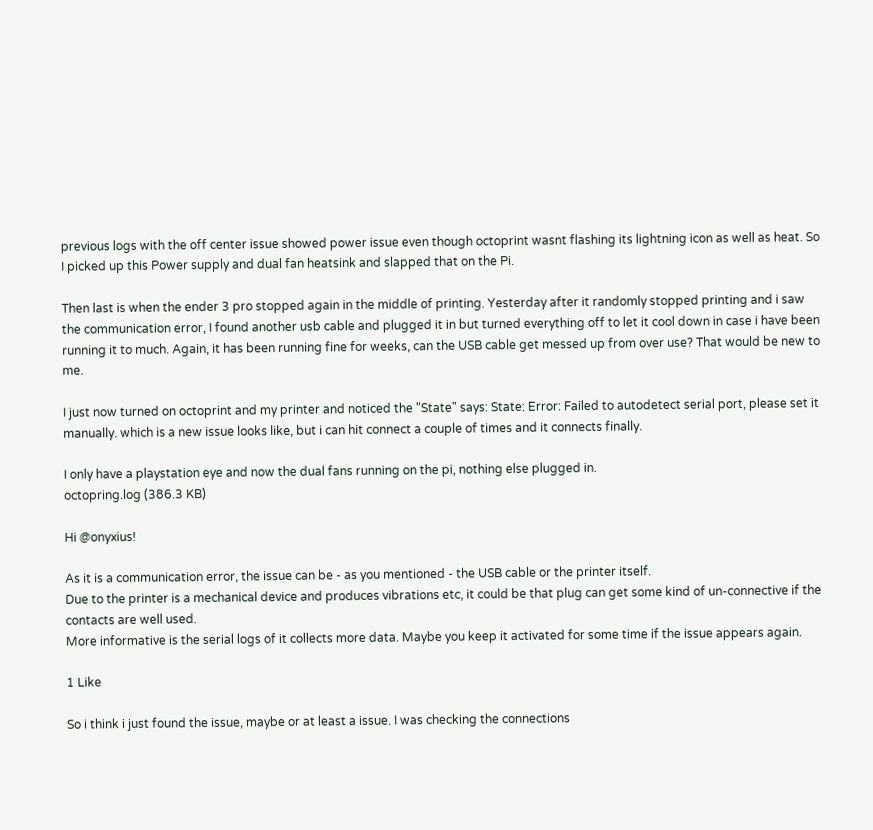previous logs with the off center issue showed power issue even though octoprint wasnt flashing its lightning icon as well as heat. So I picked up this Power supply and dual fan heatsink and slapped that on the Pi.

Then last is when the ender 3 pro stopped again in the middle of printing. Yesterday after it randomly stopped printing and i saw the communication error, I found another usb cable and plugged it in but turned everything off to let it cool down in case i have been running it to much. Again, it has been running fine for weeks, can the USB cable get messed up from over use? That would be new to me.

I just now turned on octoprint and my printer and noticed the "State" says: State: Error: Failed to autodetect serial port, please set it manually. which is a new issue looks like, but i can hit connect a couple of times and it connects finally.

I only have a playstation eye and now the dual fans running on the pi, nothing else plugged in.
octopring.log (386.3 KB)

Hi @onyxius!

As it is a communication error, the issue can be - as you mentioned - the USB cable or the printer itself.
Due to the printer is a mechanical device and produces vibrations etc, it could be that plug can get some kind of un-connective if the contacts are well used.
More informative is the serial logs of it collects more data. Maybe you keep it activated for some time if the issue appears again.

1 Like

So i think i just found the issue, maybe or at least a issue. I was checking the connections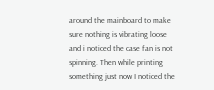around the mainboard to make sure nothing is vibrating loose and i noticed the case fan is not spinning. Then while printing something just now I noticed the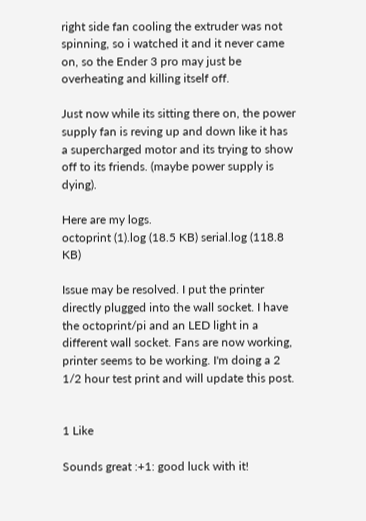right side fan cooling the extruder was not spinning, so i watched it and it never came on, so the Ender 3 pro may just be overheating and killing itself off.

Just now while its sitting there on, the power supply fan is reving up and down like it has a supercharged motor and its trying to show off to its friends. (maybe power supply is dying).

Here are my logs.
octoprint (1).log (18.5 KB) serial.log (118.8 KB)

Issue may be resolved. I put the printer directly plugged into the wall socket. I have the octoprint/pi and an LED light in a different wall socket. Fans are now working, printer seems to be working. I'm doing a 2 1/2 hour test print and will update this post.


1 Like

Sounds great :+1: good luck with it!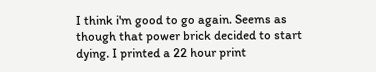I think i'm good to go again. Seems as though that power brick decided to start dying. I printed a 22 hour print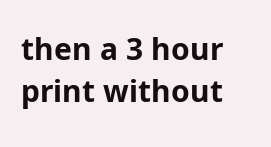then a 3 hour print without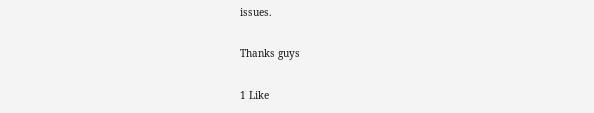issues.

Thanks guys

1 Like